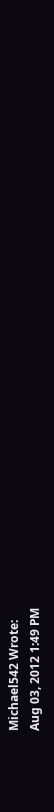Michael542 Wrote:
Aug 03, 2012 1:49 PM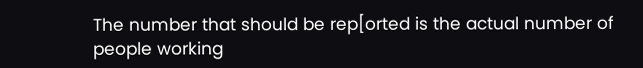The number that should be rep[orted is the actual number of people working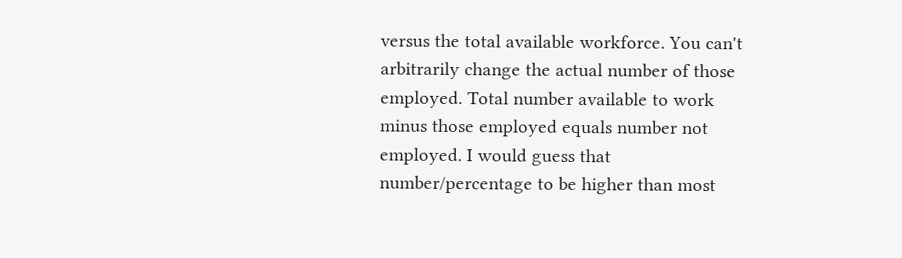versus the total available workforce. You can't arbitrarily change the actual number of those employed. Total number available to work minus those employed equals number not employed. I would guess that number/percentage to be higher than most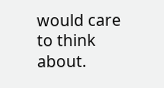would care to think about.